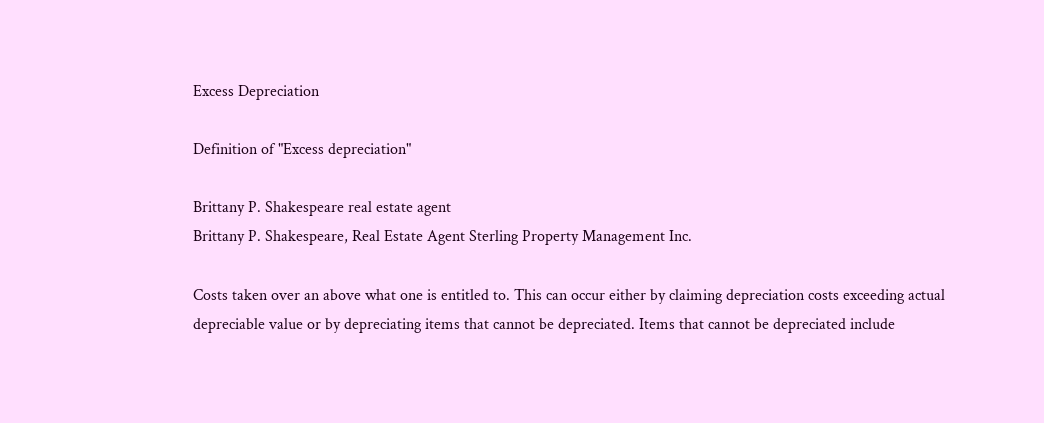Excess Depreciation

Definition of "Excess depreciation"

Brittany P. Shakespeare real estate agent
Brittany P. Shakespeare, Real Estate Agent Sterling Property Management Inc.

Costs taken over an above what one is entitled to. This can occur either by claiming depreciation costs exceeding actual depreciable value or by depreciating items that cannot be depreciated. Items that cannot be depreciated include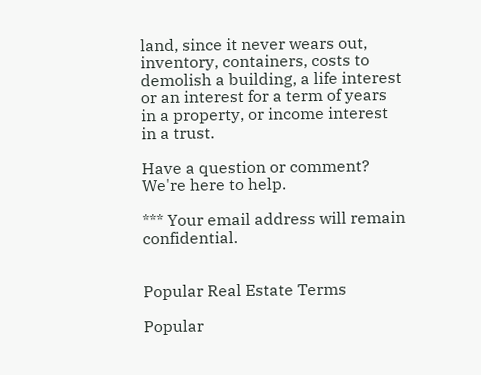land, since it never wears out, inventory, containers, costs to demolish a building, a life interest or an interest for a term of years in a property, or income interest in a trust.

Have a question or comment?
We're here to help.

*** Your email address will remain confidential.


Popular Real Estate Terms

Popular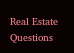Real Estate Questions